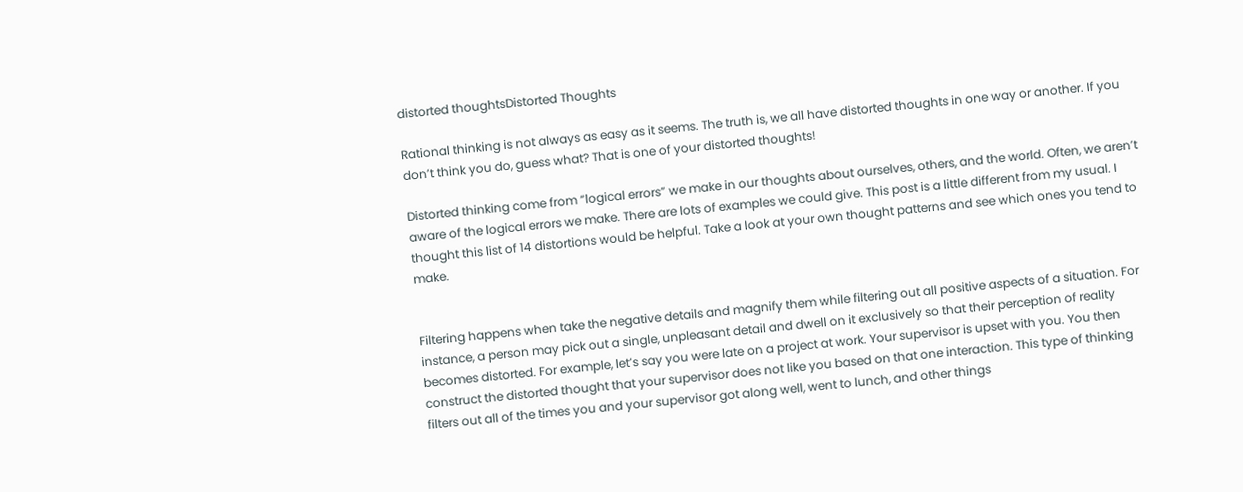distorted thoughtsDistorted Thoughts

Rational thinking is not always as easy as it seems. The truth is, we all have distorted thoughts in one way or another. If you don’t think you do, guess what? That is one of your distorted thoughts!

Distorted thinking come from “logical errors” we make in our thoughts about ourselves, others, and the world. Often, we aren’t aware of the logical errors we make. There are lots of examples we could give. This post is a little different from my usual. I thought this list of 14 distortions would be helpful. Take a look at your own thought patterns and see which ones you tend to make.


Filtering happens when take the negative details and magnify them while filtering out all positive aspects of a situation. For instance, a person may pick out a single, unpleasant detail and dwell on it exclusively so that their perception of reality becomes distorted. For example, let’s say you were late on a project at work. Your supervisor is upset with you. You then construct the distorted thought that your supervisor does not like you based on that one interaction. This type of thinking filters out all of the times you and your supervisor got along well, went to lunch, and other things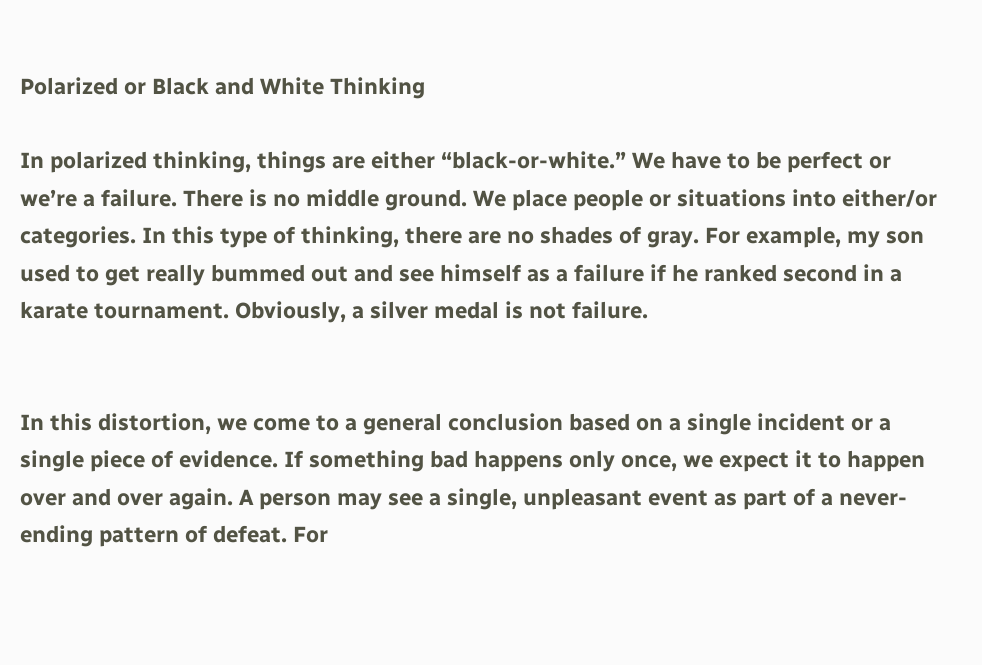Polarized or Black and White Thinking

In polarized thinking, things are either “black-or-white.” We have to be perfect or we’re a failure. There is no middle ground. We place people or situations into either/or categories. In this type of thinking, there are no shades of gray. For example, my son used to get really bummed out and see himself as a failure if he ranked second in a karate tournament. Obviously, a silver medal is not failure.


In this distortion, we come to a general conclusion based on a single incident or a single piece of evidence. If something bad happens only once, we expect it to happen over and over again. A person may see a single, unpleasant event as part of a never-ending pattern of defeat. For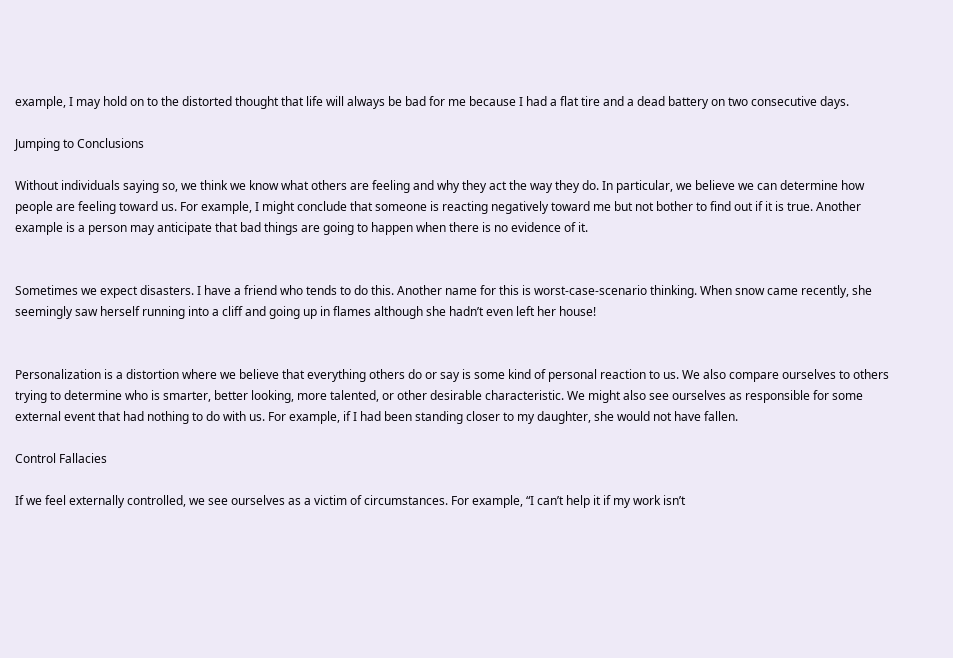example, I may hold on to the distorted thought that life will always be bad for me because I had a flat tire and a dead battery on two consecutive days.

Jumping to Conclusions

Without individuals saying so, we think we know what others are feeling and why they act the way they do. In particular, we believe we can determine how people are feeling toward us. For example, I might conclude that someone is reacting negatively toward me but not bother to find out if it is true. Another example is a person may anticipate that bad things are going to happen when there is no evidence of it.


Sometimes we expect disasters. I have a friend who tends to do this. Another name for this is worst-case-scenario thinking. When snow came recently, she seemingly saw herself running into a cliff and going up in flames although she hadn’t even left her house!


Personalization is a distortion where we believe that everything others do or say is some kind of personal reaction to us. We also compare ourselves to others trying to determine who is smarter, better looking, more talented, or other desirable characteristic. We might also see ourselves as responsible for some external event that had nothing to do with us. For example, if I had been standing closer to my daughter, she would not have fallen.

Control Fallacies

If we feel externally controlled, we see ourselves as a victim of circumstances. For example, “I can’t help it if my work isn’t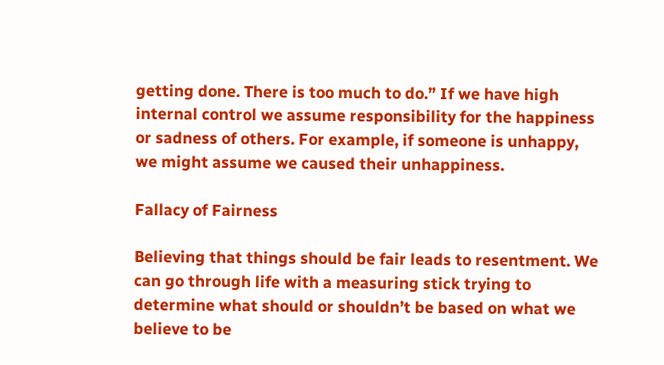getting done. There is too much to do.” If we have high internal control we assume responsibility for the happiness or sadness of others. For example, if someone is unhappy, we might assume we caused their unhappiness.

Fallacy of Fairness

Believing that things should be fair leads to resentment. We can go through life with a measuring stick trying to determine what should or shouldn’t be based on what we believe to be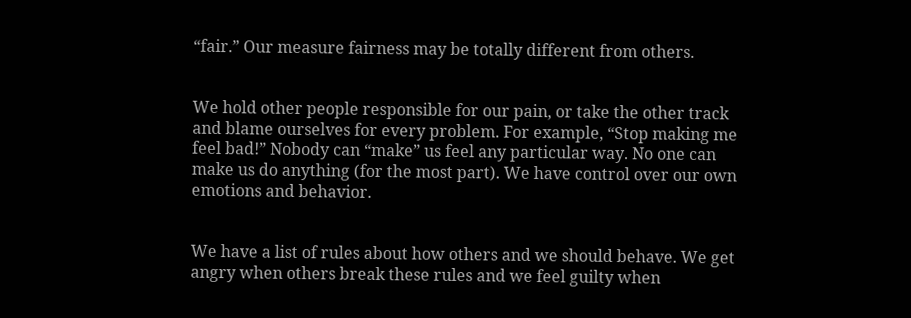“fair.” Our measure fairness may be totally different from others.


We hold other people responsible for our pain, or take the other track and blame ourselves for every problem. For example, “Stop making me feel bad!” Nobody can “make” us feel any particular way. No one can make us do anything (for the most part). We have control over our own emotions and behavior.


We have a list of rules about how others and we should behave. We get angry when others break these rules and we feel guilty when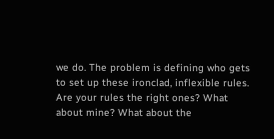we do. The problem is defining who gets to set up these ironclad, inflexible rules. Are your rules the right ones? What about mine? What about the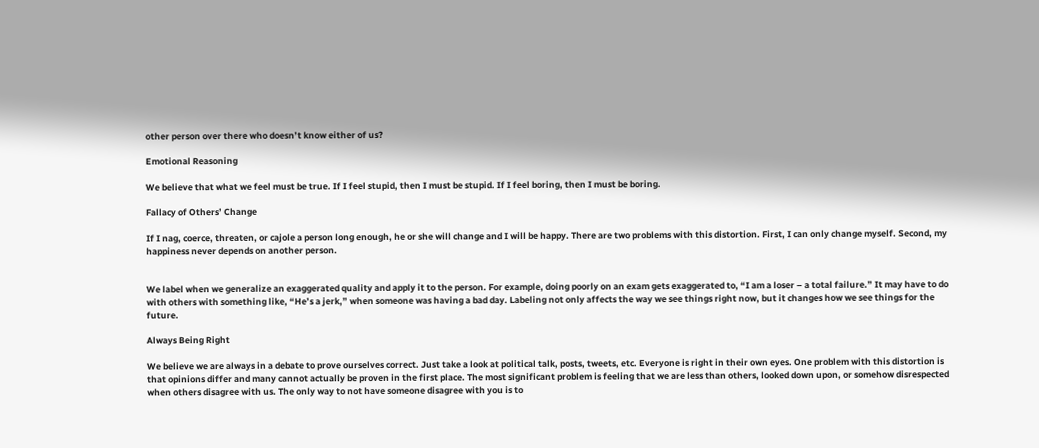other person over there who doesn’t know either of us?

Emotional Reasoning

We believe that what we feel must be true. If I feel stupid, then I must be stupid. If I feel boring, then I must be boring.

Fallacy of Others’ Change

If I nag, coerce, threaten, or cajole a person long enough, he or she will change and I will be happy. There are two problems with this distortion. First, I can only change myself. Second, my happiness never depends on another person.


We label when we generalize an exaggerated quality and apply it to the person. For example, doing poorly on an exam gets exaggerated to, “I am a loser – a total failure.” It may have to do with others with something like, “He’s a jerk,” when someone was having a bad day. Labeling not only affects the way we see things right now, but it changes how we see things for the future.

Always Being Right

We believe we are always in a debate to prove ourselves correct. Just take a look at political talk, posts, tweets, etc. Everyone is right in their own eyes. One problem with this distortion is that opinions differ and many cannot actually be proven in the first place. The most significant problem is feeling that we are less than others, looked down upon, or somehow disrespected when others disagree with us. The only way to not have someone disagree with you is to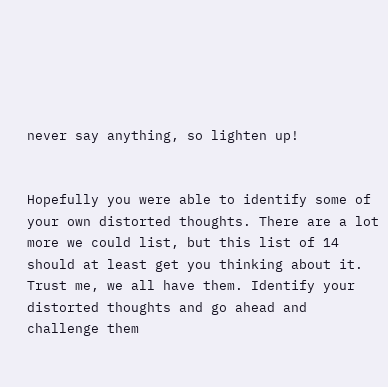never say anything, so lighten up!


Hopefully you were able to identify some of your own distorted thoughts. There are a lot more we could list, but this list of 14 should at least get you thinking about it. Trust me, we all have them. Identify your distorted thoughts and go ahead and challenge them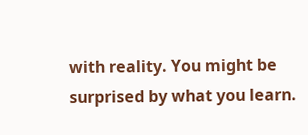with reality. You might be surprised by what you learn.